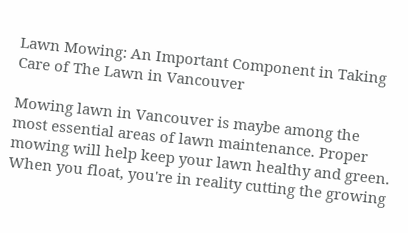Lawn Mowing: An Important Component in Taking Care of The Lawn in Vancouver

Mowing lawn in Vancouver is maybe among the most essential areas of lawn maintenance. Proper mowing will help keep your lawn healthy and green. When you float, you're in reality cutting the growing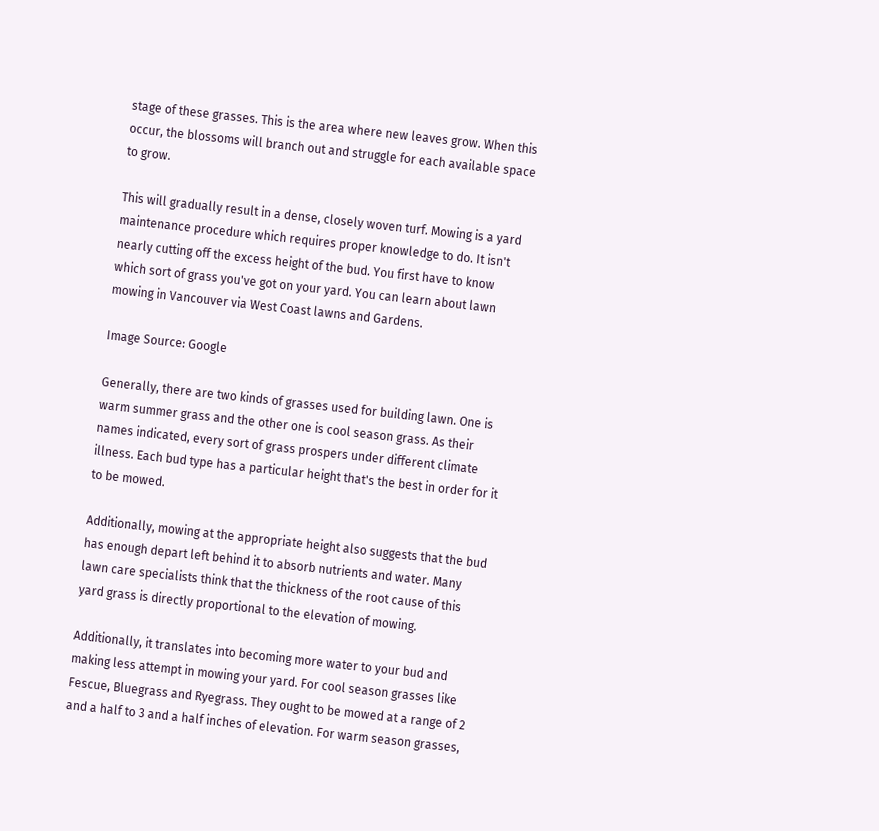stage of these grasses. This is the area where new leaves grow. When this occur, the blossoms will branch out and struggle for each available space to grow.

This will gradually result in a dense, closely woven turf. Mowing is a yard maintenance procedure which requires proper knowledge to do. It isn't nearly cutting off the excess height of the bud. You first have to know which sort of grass you've got on your yard. You can learn about lawn mowing in Vancouver via West Coast lawns and Gardens.

Image Source: Google

Generally, there are two kinds of grasses used for building lawn. One is warm summer grass and the other one is cool season grass. As their names indicated, every sort of grass prospers under different climate illness. Each bud type has a particular height that's the best in order for it to be mowed.

Additionally, mowing at the appropriate height also suggests that the bud has enough depart left behind it to absorb nutrients and water. Many lawn care specialists think that the thickness of the root cause of this yard grass is directly proportional to the elevation of mowing.

Additionally, it translates into becoming more water to your bud and making less attempt in mowing your yard. For cool season grasses like Fescue, Bluegrass and Ryegrass. They ought to be mowed at a range of 2 and a half to 3 and a half inches of elevation. For warm season grasses,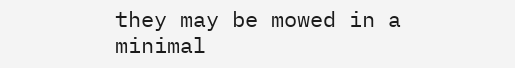they may be mowed in a minimal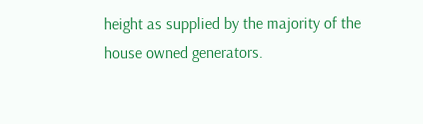height as supplied by the majority of the house owned generators.